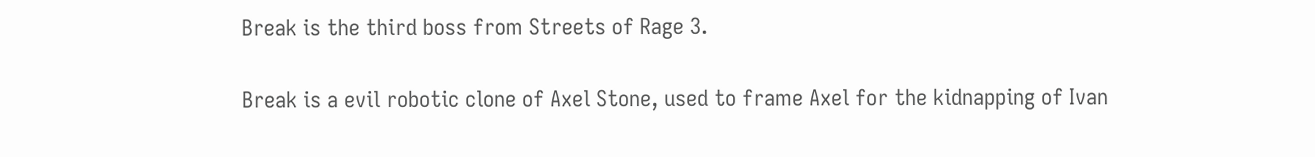Break is the third boss from Streets of Rage 3.


Break is a evil robotic clone of Axel Stone, used to frame Axel for the kidnapping of Ivan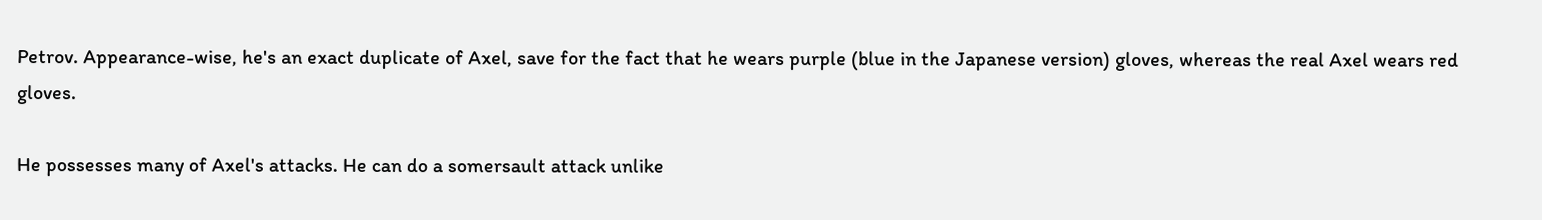Petrov. Appearance-wise, he's an exact duplicate of Axel, save for the fact that he wears purple (blue in the Japanese version) gloves, whereas the real Axel wears red gloves.

He possesses many of Axel's attacks. He can do a somersault attack unlike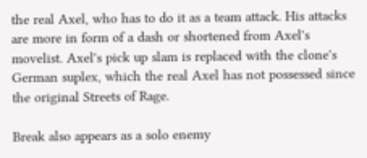the real Axel, who has to do it as a team attack. His attacks are more in form of a dash or shortened from Axel's movelist. Axel's pick up slam is replaced with the clone's German suplex, which the real Axel has not possessed since the original Streets of Rage.

Break also appears as a solo enemy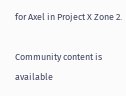for Axel in Project X Zone 2.

Community content is available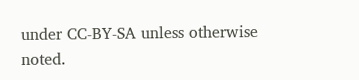under CC-BY-SA unless otherwise noted.